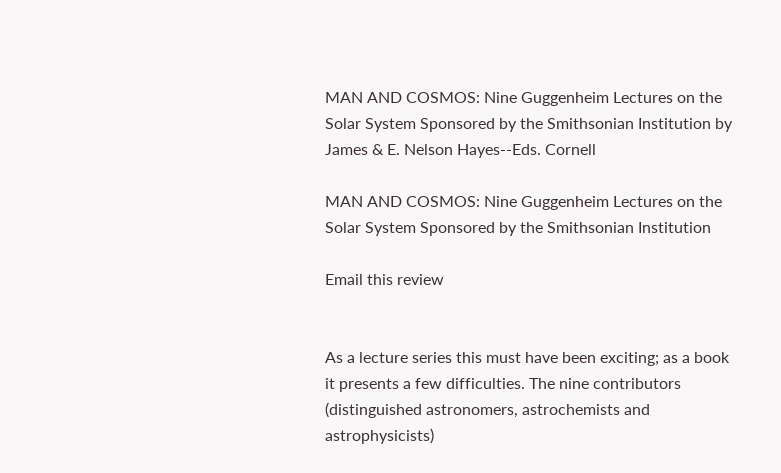MAN AND COSMOS: Nine Guggenheim Lectures on the Solar System Sponsored by the Smithsonian Institution by James & E. Nelson Hayes--Eds. Cornell

MAN AND COSMOS: Nine Guggenheim Lectures on the Solar System Sponsored by the Smithsonian Institution

Email this review


As a lecture series this must have been exciting; as a book it presents a few difficulties. The nine contributors (distinguished astronomers, astrochemists and astrophysicists)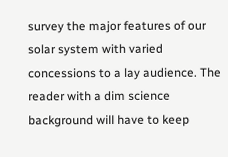survey the major features of our solar system with varied concessions to a lay audience. The reader with a dim science background will have to keep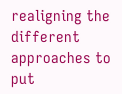realigning the different approaches to put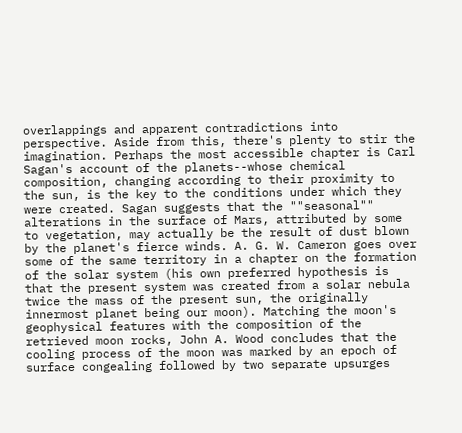overlappings and apparent contradictions into perspective. Aside from this, there's plenty to stir the imagination. Perhaps the most accessible chapter is Carl Sagan's account of the planets--whose chemical composition, changing according to their proximity to the sun, is the key to the conditions under which they were created. Sagan suggests that the ""seasonal"" alterations in the surface of Mars, attributed by some to vegetation, may actually be the result of dust blown by the planet's fierce winds. A. G. W. Cameron goes over some of the same territory in a chapter on the formation of the solar system (his own preferred hypothesis is that the present system was created from a solar nebula twice the mass of the present sun, the originally innermost planet being our moon). Matching the moon's geophysical features with the composition of the retrieved moon rocks, John A. Wood concludes that the cooling process of the moon was marked by an epoch of surface congealing followed by two separate upsurges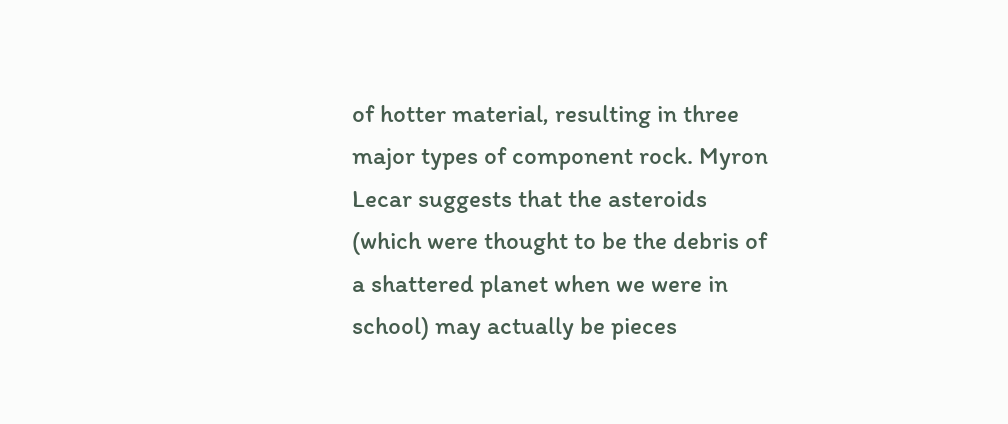of hotter material, resulting in three major types of component rock. Myron Lecar suggests that the asteroids (which were thought to be the debris of a shattered planet when we were in school) may actually be pieces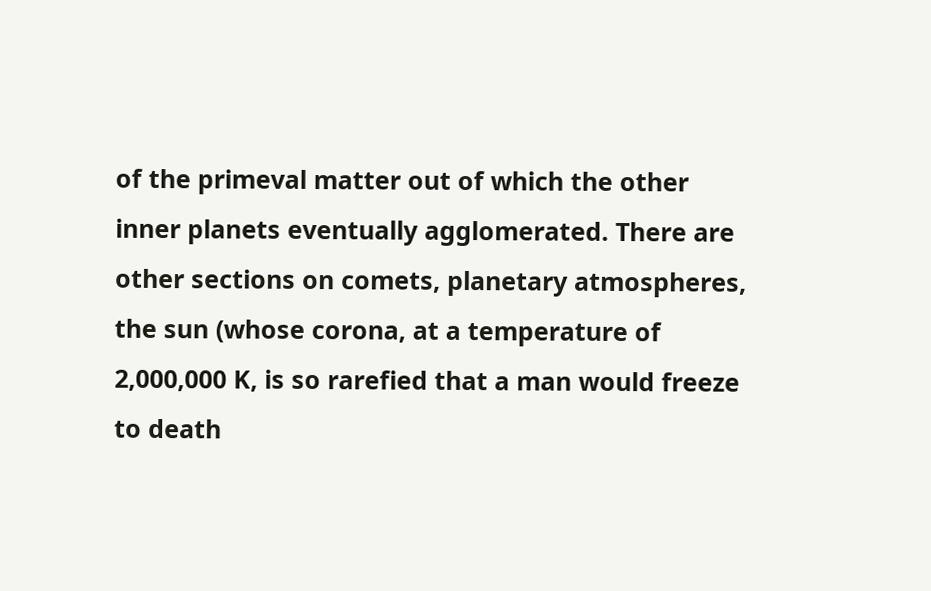of the primeval matter out of which the other inner planets eventually agglomerated. There are other sections on comets, planetary atmospheres, the sun (whose corona, at a temperature of 2,000,000 K, is so rarefied that a man would freeze to death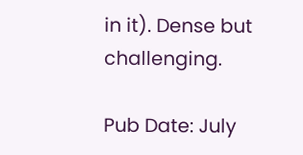in it). Dense but challenging.

Pub Date: July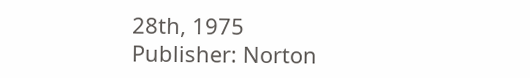28th, 1975
Publisher: Norton